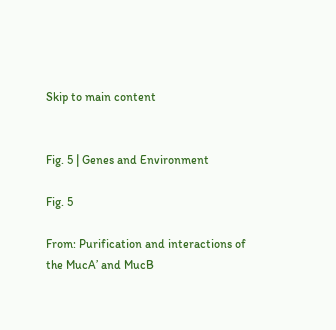Skip to main content


Fig. 5 | Genes and Environment

Fig. 5

From: Purification and interactions of the MucA’ and MucB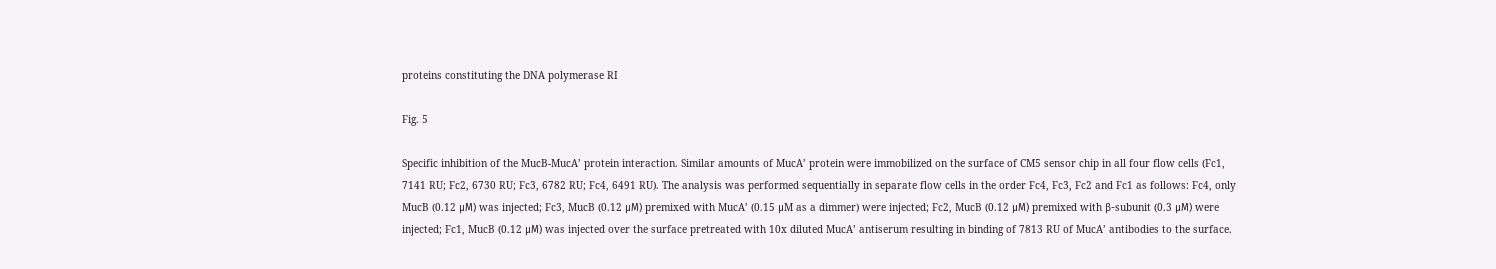proteins constituting the DNA polymerase RI

Fig. 5

Specific inhibition of the MucB-MucA’ protein interaction. Similar amounts of MucA’ protein were immobilized on the surface of CM5 sensor chip in all four flow cells (Fc1, 7141 RU; Fc2, 6730 RU; Fc3, 6782 RU; Fc4, 6491 RU). The analysis was performed sequentially in separate flow cells in the order Fc4, Fc3, Fc2 and Fc1 as follows: Fc4, only MucB (0.12 μM) was injected; Fc3, MucB (0.12 μM) premixed with MucA’ (0.15 μM as a dimmer) were injected; Fc2, MucB (0.12 μM) premixed with β-subunit (0.3 μM) were injected; Fc1, MucB (0.12 μM) was injected over the surface pretreated with 10x diluted MucA’ antiserum resulting in binding of 7813 RU of MucA’ antibodies to the surface.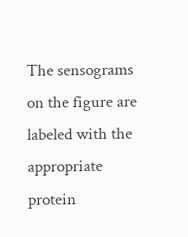The sensograms on the figure are labeled with the appropriate protein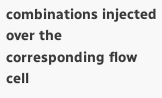combinations injected over the corresponding flow cell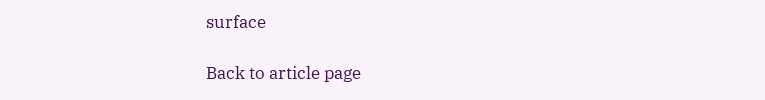surface

Back to article page